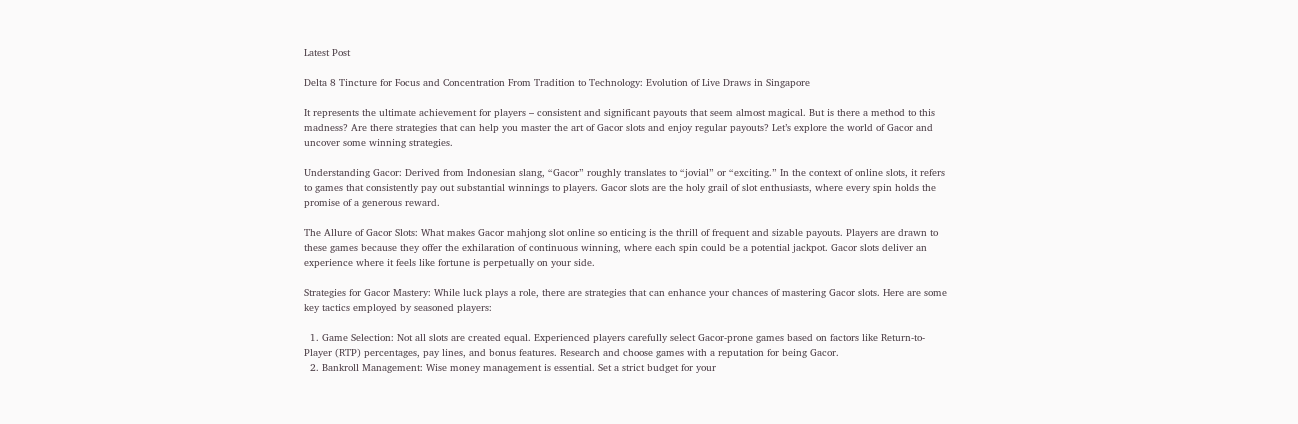Latest Post

Delta 8 Tincture for Focus and Concentration From Tradition to Technology: Evolution of Live Draws in Singapore

It represents the ultimate achievement for players – consistent and significant payouts that seem almost magical. But is there a method to this madness? Are there strategies that can help you master the art of Gacor slots and enjoy regular payouts? Let’s explore the world of Gacor and uncover some winning strategies.

Understanding Gacor: Derived from Indonesian slang, “Gacor” roughly translates to “jovial” or “exciting.” In the context of online slots, it refers to games that consistently pay out substantial winnings to players. Gacor slots are the holy grail of slot enthusiasts, where every spin holds the promise of a generous reward.

The Allure of Gacor Slots: What makes Gacor mahjong slot online so enticing is the thrill of frequent and sizable payouts. Players are drawn to these games because they offer the exhilaration of continuous winning, where each spin could be a potential jackpot. Gacor slots deliver an experience where it feels like fortune is perpetually on your side.

Strategies for Gacor Mastery: While luck plays a role, there are strategies that can enhance your chances of mastering Gacor slots. Here are some key tactics employed by seasoned players:

  1. Game Selection: Not all slots are created equal. Experienced players carefully select Gacor-prone games based on factors like Return-to-Player (RTP) percentages, pay lines, and bonus features. Research and choose games with a reputation for being Gacor.
  2. Bankroll Management: Wise money management is essential. Set a strict budget for your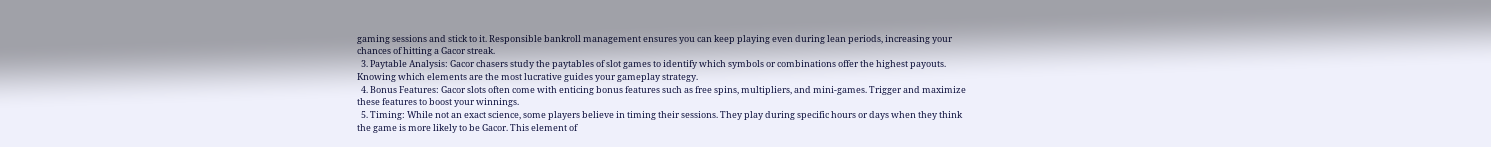gaming sessions and stick to it. Responsible bankroll management ensures you can keep playing even during lean periods, increasing your chances of hitting a Gacor streak.
  3. Paytable Analysis: Gacor chasers study the paytables of slot games to identify which symbols or combinations offer the highest payouts. Knowing which elements are the most lucrative guides your gameplay strategy.
  4. Bonus Features: Gacor slots often come with enticing bonus features such as free spins, multipliers, and mini-games. Trigger and maximize these features to boost your winnings.
  5. Timing: While not an exact science, some players believe in timing their sessions. They play during specific hours or days when they think the game is more likely to be Gacor. This element of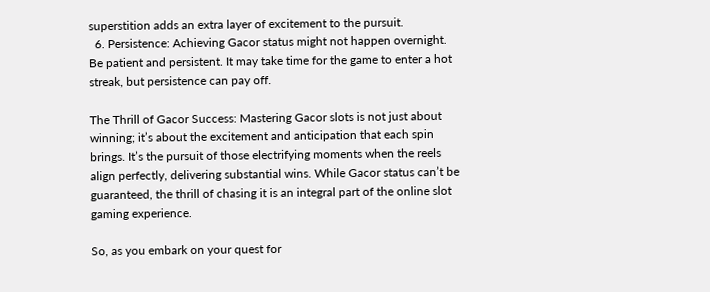superstition adds an extra layer of excitement to the pursuit.
  6. Persistence: Achieving Gacor status might not happen overnight. Be patient and persistent. It may take time for the game to enter a hot streak, but persistence can pay off.

The Thrill of Gacor Success: Mastering Gacor slots is not just about winning; it’s about the excitement and anticipation that each spin brings. It’s the pursuit of those electrifying moments when the reels align perfectly, delivering substantial wins. While Gacor status can’t be guaranteed, the thrill of chasing it is an integral part of the online slot gaming experience.

So, as you embark on your quest for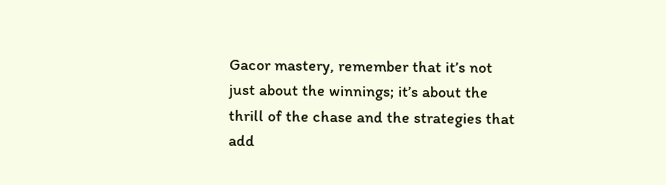Gacor mastery, remember that it’s not just about the winnings; it’s about the thrill of the chase and the strategies that add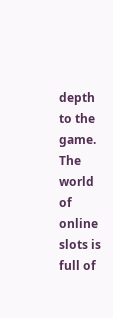depth to the game. The world of online slots is full of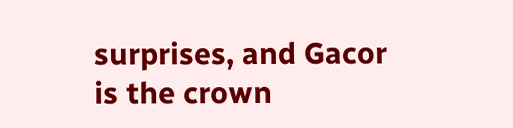surprises, and Gacor is the crown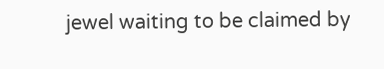jewel waiting to be claimed by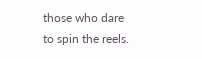those who dare to spin the reels.